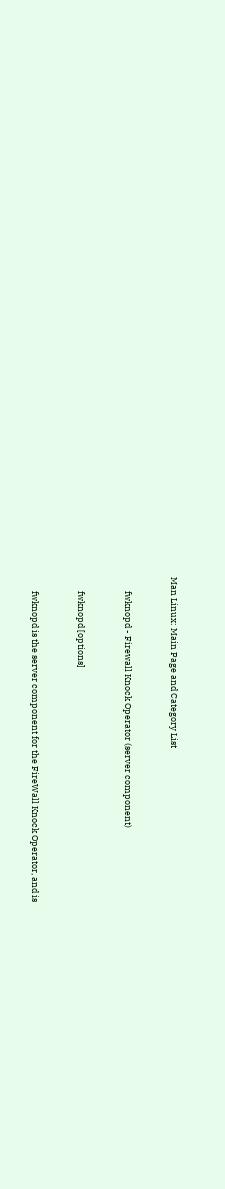Man Linux: Main Page and Category List


       fwknopd - Firewall Knock Operator (server component)


       fwknopd [options]


       fwknopd is the server component for the FireWall Knock Operator, and is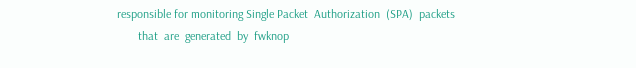responsible for monitoring Single Packet  Authorization  (SPA)  packets
       that  are  generated  by  fwknop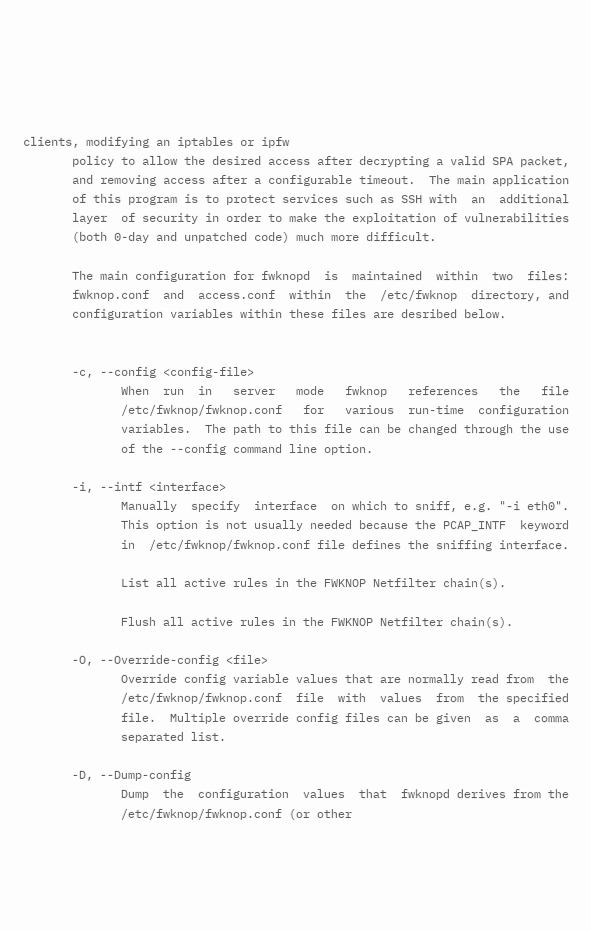clients, modifying an iptables or ipfw
       policy to allow the desired access after decrypting a valid SPA packet,
       and removing access after a configurable timeout.  The main application
       of this program is to protect services such as SSH with  an  additional
       layer  of security in order to make the exploitation of vulnerabilities
       (both 0-day and unpatched code) much more difficult.

       The main configuration for fwknopd  is  maintained  within  two  files:
       fwknop.conf  and  access.conf  within  the  /etc/fwknop  directory, and
       configuration variables within these files are desribed below.


       -c, --config <config-file>
              When  run  in   server   mode   fwknop   references   the   file
              /etc/fwknop/fwknop.conf   for   various  run-time  configuration
              variables.  The path to this file can be changed through the use
              of the --config command line option.

       -i, --intf <interface>
              Manually  specify  interface  on which to sniff, e.g. "-i eth0".
              This option is not usually needed because the PCAP_INTF  keyword
              in  /etc/fwknop/fwknop.conf file defines the sniffing interface.

              List all active rules in the FWKNOP Netfilter chain(s).

              Flush all active rules in the FWKNOP Netfilter chain(s).

       -O, --Override-config <file>
              Override config variable values that are normally read from  the
              /etc/fwknop/fwknop.conf  file  with  values  from  the specified
              file.  Multiple override config files can be given  as  a  comma
              separated list.

       -D, --Dump-config
              Dump  the  configuration  values  that  fwknopd derives from the
              /etc/fwknop/fwknop.conf (or other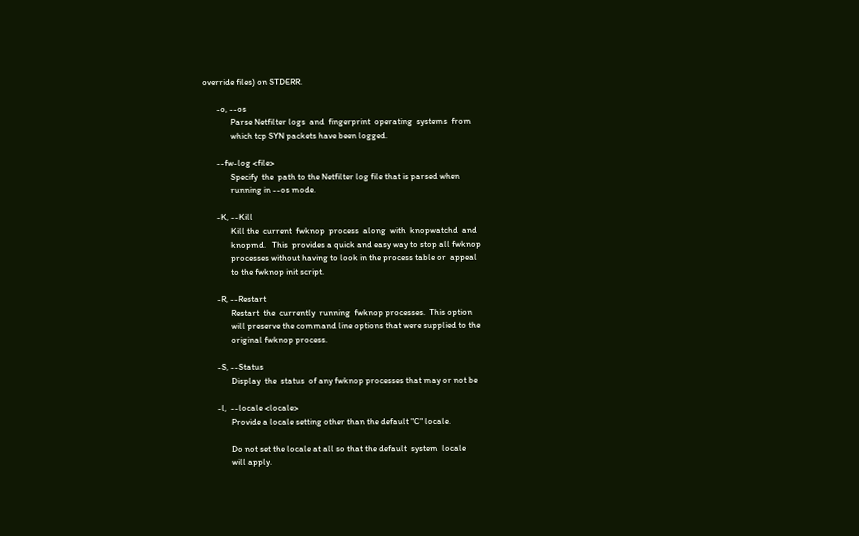override files) on STDERR.

       -o, --os
              Parse Netfilter logs  and  fingerprint  operating  systems  from
              which tcp SYN packets have been logged.

       --fw-log <file>
              Specify  the  path to the Netfilter log file that is parsed when
              running in --os mode.

       -K, --Kill
              Kill the  current  fwknop  process  along  with  knopwatchd  and
              knopmd.   This  provides a quick and easy way to stop all fwknop
              processes without having to look in the process table or  appeal
              to the fwknop init script.

       -R, --Restart
              Restart  the  currently  running  fwknop processes.  This option
              will preserve the command line options that were supplied to the
              original fwknop process.

       -S, --Status
              Display  the  status  of any fwknop processes that may or not be

       -l,  --locale <locale>
              Provide a locale setting other than the default "C" locale.

              Do not set the locale at all so that the default  system  locale
              will apply.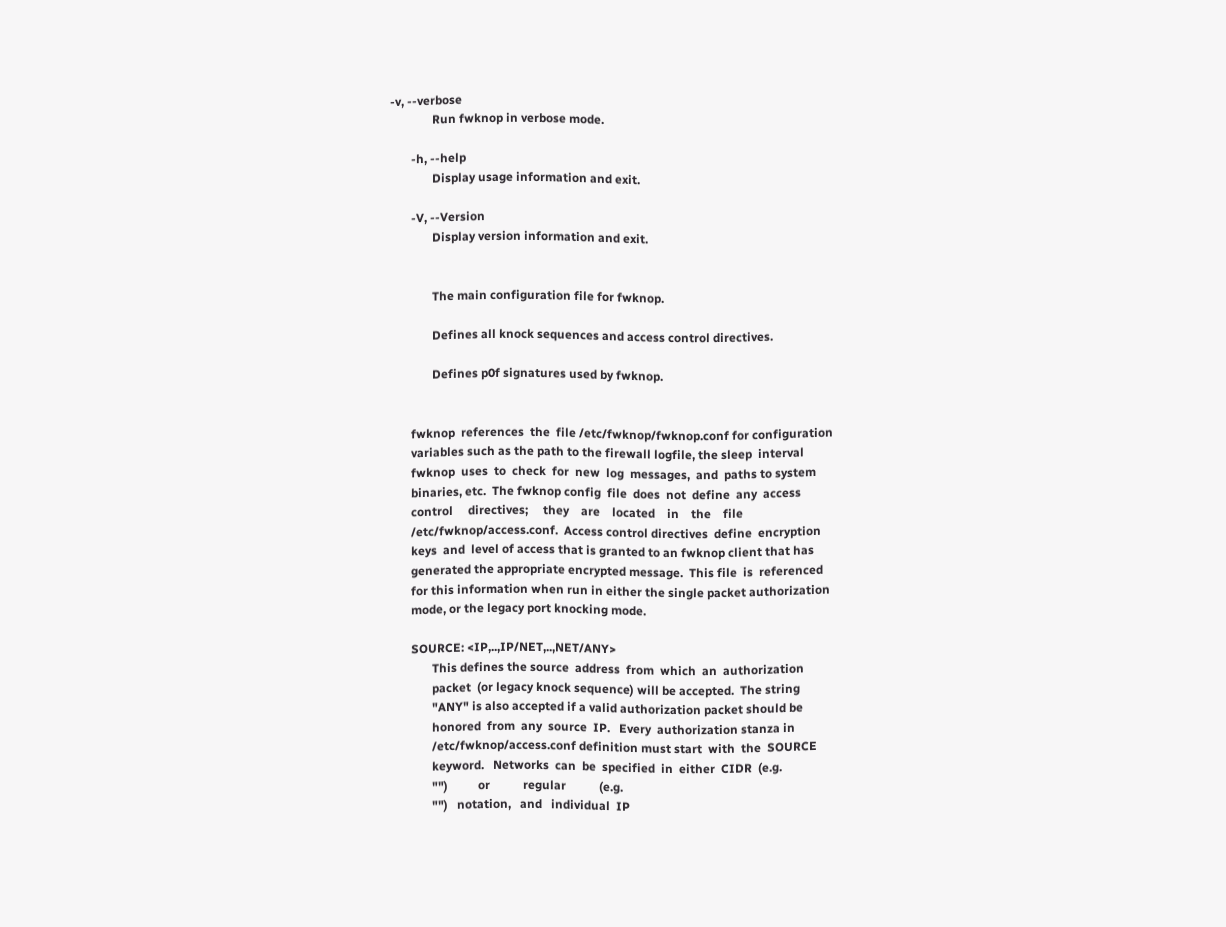-v, --verbose
              Run fwknop in verbose mode.

       -h, --help
              Display usage information and exit.

       -V, --Version
              Display version information and exit.


              The main configuration file for fwknop.

              Defines all knock sequences and access control directives.

              Defines p0f signatures used by fwknop.


       fwknop  references  the  file /etc/fwknop/fwknop.conf for configuration
       variables such as the path to the firewall logfile, the sleep  interval
       fwknop  uses  to  check  for  new  log  messages,  and  paths to system
       binaries, etc.  The fwknop config  file  does  not  define  any  access
       control     directives;     they    are    located    in    the    file
       /etc/fwknop/access.conf.  Access control directives  define  encryption
       keys  and  level of access that is granted to an fwknop client that has
       generated the appropriate encrypted message.  This file  is  referenced
       for this information when run in either the single packet authorization
       mode, or the legacy port knocking mode.

       SOURCE: <IP,..,IP/NET,..,NET/ANY>
              This defines the source  address  from  which  an  authorization
              packet  (or legacy knock sequence) will be accepted.  The string
              "ANY" is also accepted if a valid authorization packet should be
              honored  from  any  source  IP.   Every  authorization stanza in
              /etc/fwknop/access.conf definition must start  with  the  SOURCE
              keyword.   Networks  can  be  specified  in  either  CIDR  (e.g.
              "")          or           regular           (e.g.
              "")   notation,   and   individual  IP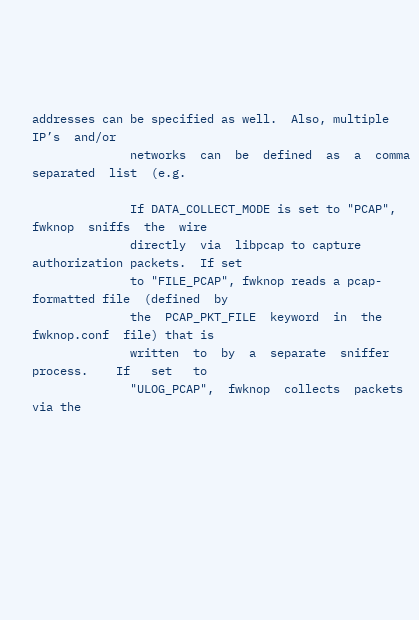addresses can be specified as well.  Also, multiple IP’s  and/or
              networks  can  be  defined  as  a  comma  separated  list  (e.g.

              If DATA_COLLECT_MODE is set to "PCAP", fwknop  sniffs  the  wire
              directly  via  libpcap to capture authorization packets.  If set
              to "FILE_PCAP", fwknop reads a pcap-formatted file  (defined  by
              the  PCAP_PKT_FILE  keyword  in  the  fwknop.conf  file) that is
              written  to  by  a  separate  sniffer  process.    If   set   to
              "ULOG_PCAP",  fwknop  collects  packets  via the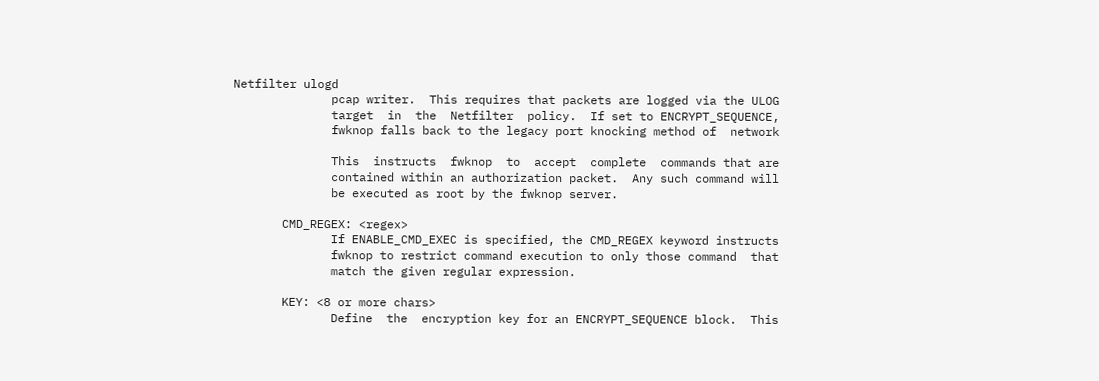Netfilter ulogd
              pcap writer.  This requires that packets are logged via the ULOG
              target  in  the  Netfilter  policy.  If set to ENCRYPT_SEQUENCE,
              fwknop falls back to the legacy port knocking method of  network

              This  instructs  fwknop  to  accept  complete  commands that are
              contained within an authorization packet.  Any such command will
              be executed as root by the fwknop server.

       CMD_REGEX: <regex>
              If ENABLE_CMD_EXEC is specified, the CMD_REGEX keyword instructs
              fwknop to restrict command execution to only those command  that
              match the given regular expression.

       KEY: <8 or more chars>
              Define  the  encryption key for an ENCRYPT_SEQUENCE block.  This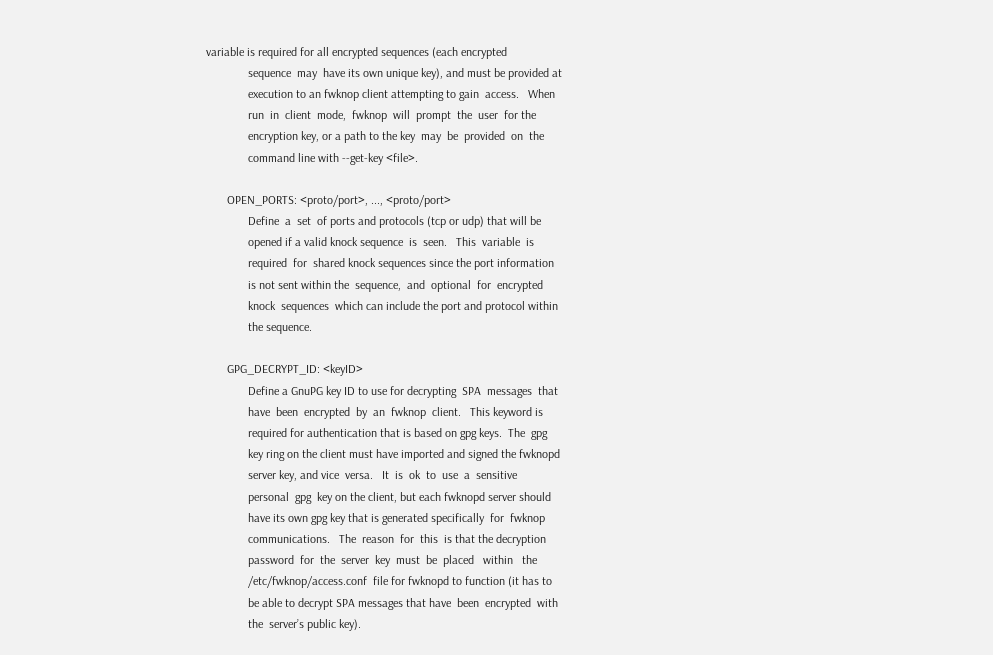variable is required for all encrypted sequences (each encrypted
              sequence  may  have its own unique key), and must be provided at
              execution to an fwknop client attempting to gain  access.   When
              run  in  client  mode,  fwknop  will  prompt  the  user  for the
              encryption key, or a path to the key  may  be  provided  on  the
              command line with --get-key <file>.

       OPEN_PORTS: <proto/port>, ..., <proto/port>
              Define  a  set  of ports and protocols (tcp or udp) that will be
              opened if a valid knock sequence  is  seen.   This  variable  is
              required  for  shared knock sequences since the port information
              is not sent within the  sequence,  and  optional  for  encrypted
              knock  sequences  which can include the port and protocol within
              the sequence.

       GPG_DECRYPT_ID: <keyID>
              Define a GnuPG key ID to use for decrypting  SPA  messages  that
              have  been  encrypted  by  an  fwknop  client.   This keyword is
              required for authentication that is based on gpg keys.  The  gpg
              key ring on the client must have imported and signed the fwknopd
              server key, and vice  versa.   It  is  ok  to  use  a  sensitive
              personal  gpg  key on the client, but each fwknopd server should
              have its own gpg key that is generated specifically  for  fwknop
              communications.   The  reason  for  this  is that the decryption
              password  for  the  server  key  must  be  placed   within   the
              /etc/fwknop/access.conf  file for fwknopd to function (it has to
              be able to decrypt SPA messages that have  been  encrypted  with
              the  server’s public key).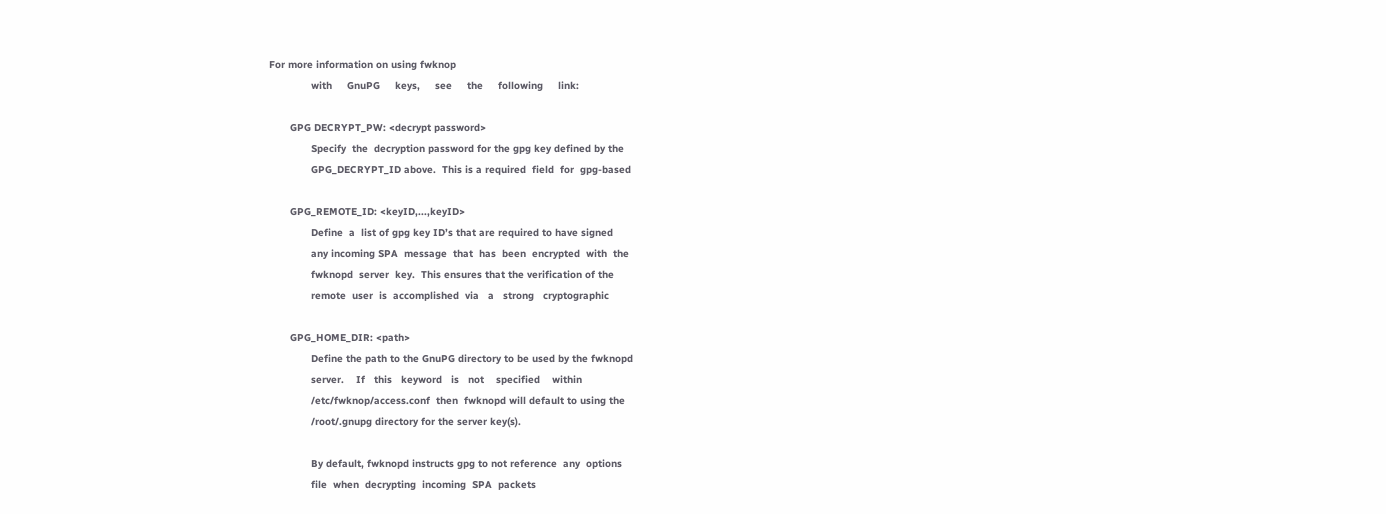For more information on using fwknop
              with     GnuPG     keys,     see     the     following     link:

       GPG DECRYPT_PW: <decrypt password>
              Specify  the  decryption password for the gpg key defined by the
              GPG_DECRYPT_ID above.  This is a required  field  for  gpg-based

       GPG_REMOTE_ID: <keyID,...,keyID>
              Define  a  list of gpg key ID’s that are required to have signed
              any incoming SPA  message  that  has  been  encrypted  with  the
              fwknopd  server  key.  This ensures that the verification of the
              remote  user  is  accomplished  via   a   strong   cryptographic

       GPG_HOME_DIR: <path>
              Define the path to the GnuPG directory to be used by the fwknopd
              server.    If   this   keyword   is   not    specified    within
              /etc/fwknop/access.conf  then  fwknopd will default to using the
              /root/.gnupg directory for the server key(s).

              By default, fwknopd instructs gpg to not reference  any  options
              file  when  decrypting  incoming  SPA  packets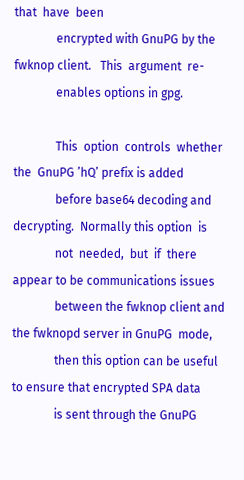that  have  been
              encrypted with GnuPG by the fwknop client.   This  argument  re-
              enables options in gpg.

              This  option  controls  whether  the  GnuPG ’hQ’ prefix is added
              before base64 decoding and decrypting.  Normally this option  is
              not  needed,  but  if  there  appear to be communications issues
              between the fwknop client and the fwknopd server in GnuPG  mode,
              then this option can be useful to ensure that encrypted SPA data
              is sent through the GnuPG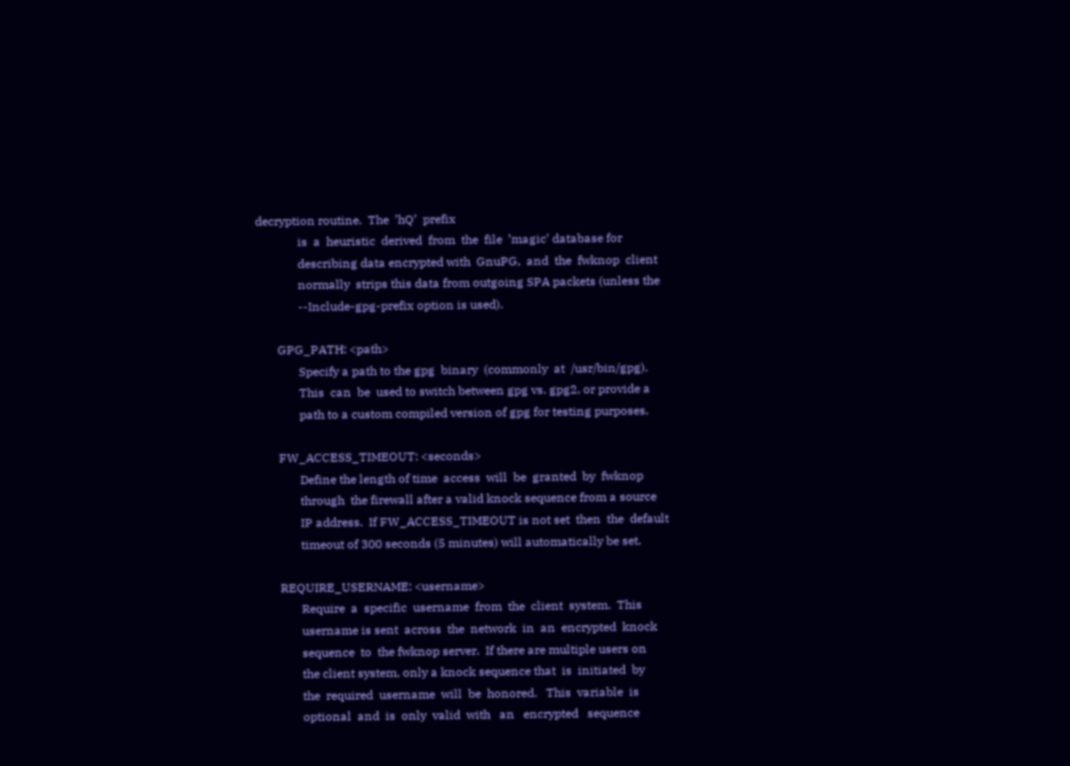decryption routine.  The  ’hQ’  prefix
              is  a  heuristic  derived  from  the  file  ’magic’ database for
              describing data encrypted with  GnuPG,  and  the  fwknop  client
              normally  strips this data from outgoing SPA packets (unless the
              --Include-gpg-prefix option is used).

       GPG_PATH: <path>
              Specify a path to the gpg  binary  (commonly  at  /usr/bin/gpg).
              This  can  be  used to switch between gpg vs. gpg2, or provide a
              path to a custom compiled version of gpg for testing purposes.

       FW_ACCESS_TIMEOUT: <seconds>
              Define the length of time  access  will  be  granted  by  fwknop
              through  the firewall after a valid knock sequence from a source
              IP address.  If FW_ACCESS_TIMEOUT is not set  then  the  default
              timeout of 300 seconds (5 minutes) will automatically be set.

       REQUIRE_USERNAME: <username>
              Require  a  specific  username  from  the  client  system.  This
              username is sent  across  the  network  in  an  encrypted  knock
              sequence  to  the fwknop server.  If there are multiple users on
              the client system, only a knock sequence that  is  initiated  by
              the  required  username  will  be  honored.   This  variable  is
              optional  and  is  only  valid  with   an   encrypted   sequence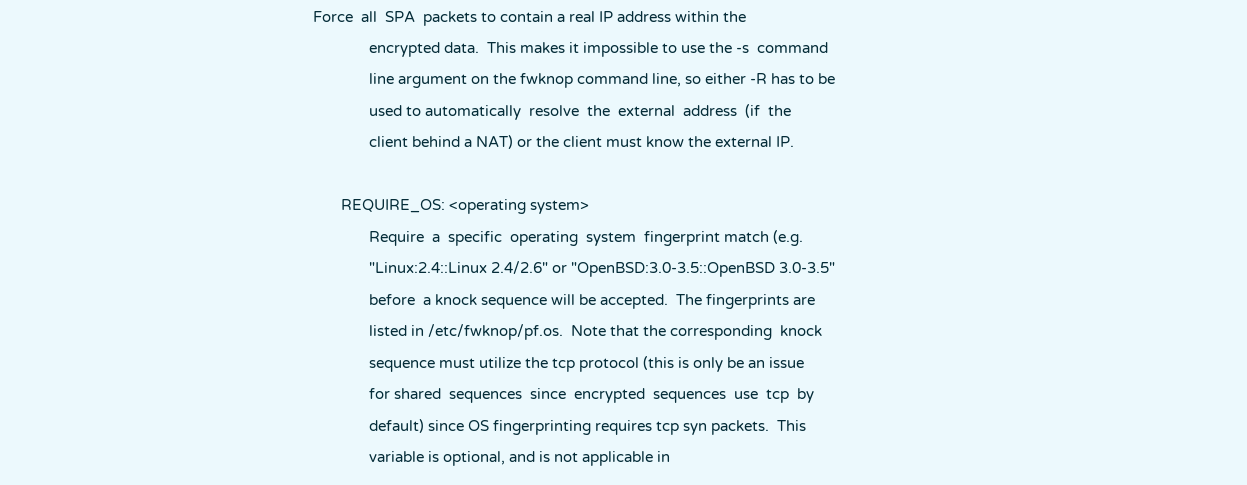Force  all  SPA  packets to contain a real IP address within the
              encrypted data.  This makes it impossible to use the -s  command
              line argument on the fwknop command line, so either -R has to be
              used to automatically  resolve  the  external  address  (if  the
              client behind a NAT) or the client must know the external IP.

       REQUIRE_OS: <operating system>
              Require  a  specific  operating  system  fingerprint match (e.g.
              "Linux:2.4::Linux 2.4/2.6" or "OpenBSD:3.0-3.5::OpenBSD 3.0-3.5"
              before  a knock sequence will be accepted.  The fingerprints are
              listed in /etc/fwknop/pf.os.  Note that the corresponding  knock
              sequence must utilize the tcp protocol (this is only be an issue
              for shared  sequences  since  encrypted  sequences  use  tcp  by
              default) since OS fingerprinting requires tcp syn packets.  This
              variable is optional, and is not applicable in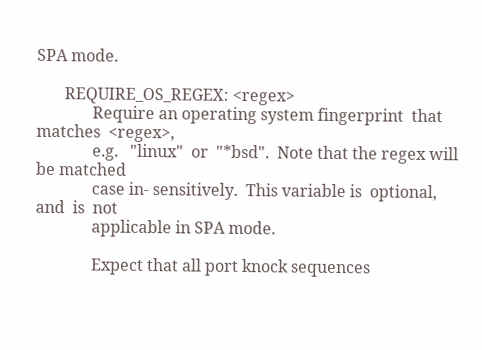SPA mode.

       REQUIRE_OS_REGEX: <regex>
              Require an operating system fingerprint  that  matches  <regex>,
              e.g.   "linux"  or  "*bsd".  Note that the regex will be matched
              case in- sensitively.  This variable is  optional,  and  is  not
              applicable in SPA mode.

              Expect that all port knock sequences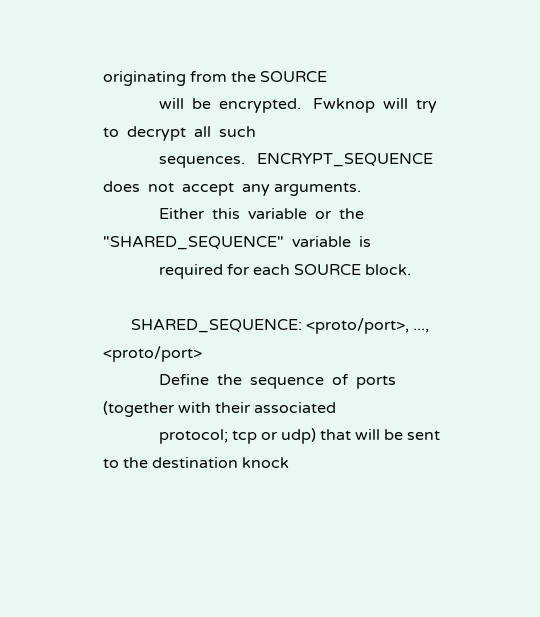originating from the SOURCE
              will  be  encrypted.   Fwknop  will  try  to  decrypt  all  such
              sequences.   ENCRYPT_SEQUENCE  does  not  accept  any arguments.
              Either  this  variable  or  the  "SHARED_SEQUENCE"  variable  is
              required for each SOURCE block.

       SHARED_SEQUENCE: <proto/port>, ..., <proto/port>
              Define  the  sequence  of  ports (together with their associated
              protocol; tcp or udp) that will be sent to the destination knock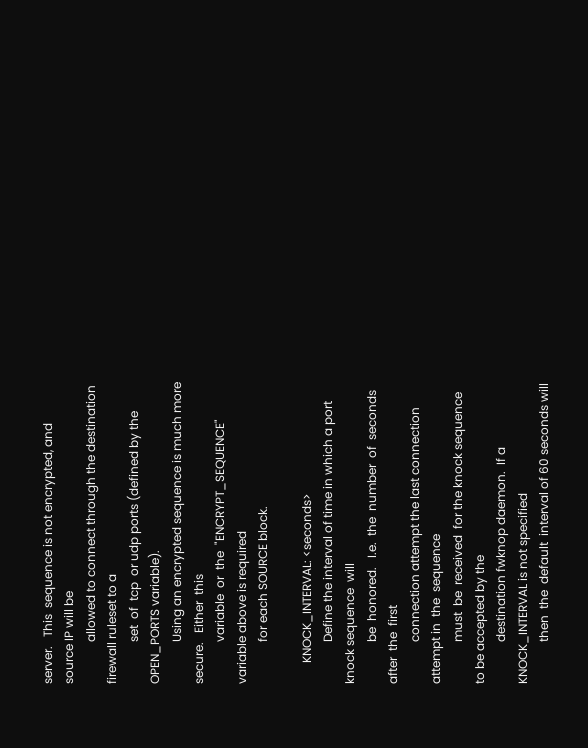server.   This  sequence is not encrypted, and source IP will be
              allowed to connect through the destination firewall ruleset to a
              set  of  tcp  or udp ports (defined by the OPEN_PORTS variable).
              Using an encrypted sequence is much more  secure.   Either  this
              variable  or  the  "ENCRYPT_SEQUENCE" variable above is required
              for each SOURCE block.

       KNOCK_INTERVAL: <seconds>
              Define the interval of time in which a port knock sequence  will
              be  honored.   I.e.  the  number  of  seconds  after  the  first
              connection attempt the last connection attempt in  the  sequence
              must  be  received  for the knock sequence to be accepted by the
              destination fwknop daemon.  If a KNOCK_INTERVAL is not specified
              then  the  default  interval of 60 seconds will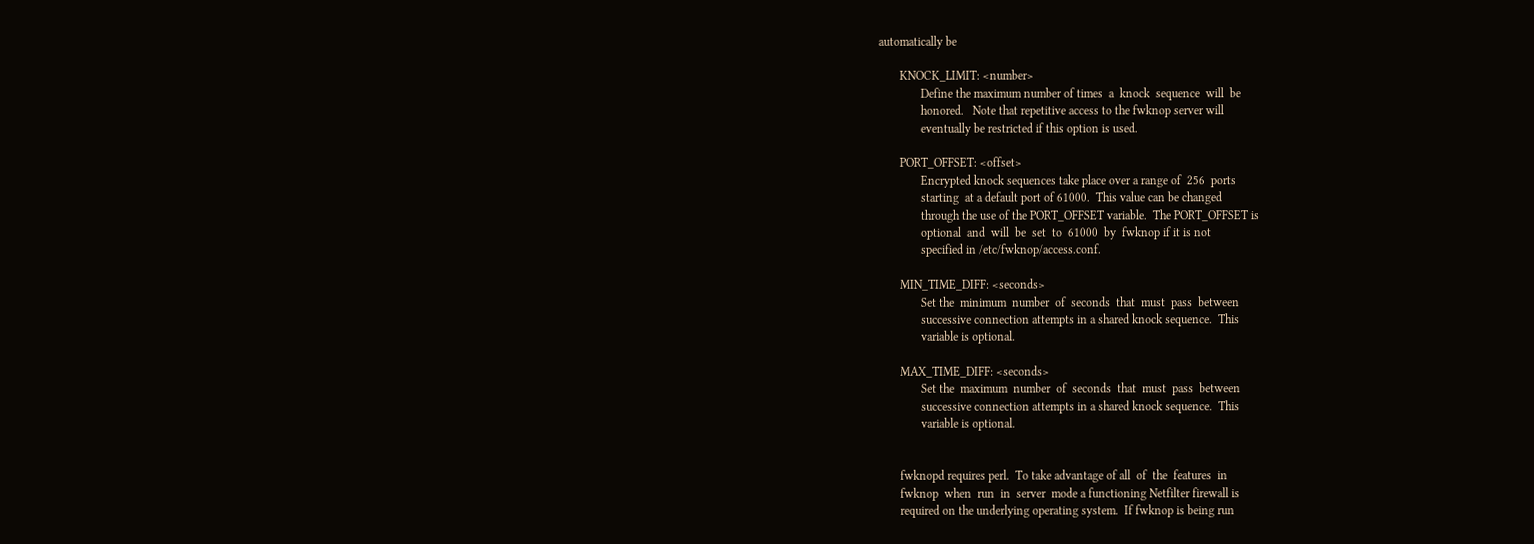automatically be

       KNOCK_LIMIT: <number>
              Define the maximum number of times  a  knock  sequence  will  be
              honored.   Note that repetitive access to the fwknop server will
              eventually be restricted if this option is used.

       PORT_OFFSET: <offset>
              Encrypted knock sequences take place over a range of  256  ports
              starting  at a default port of 61000.  This value can be changed
              through the use of the PORT_OFFSET variable.  The PORT_OFFSET is
              optional  and  will  be  set  to  61000  by  fwknop if it is not
              specified in /etc/fwknop/access.conf.

       MIN_TIME_DIFF: <seconds>
              Set the  minimum  number  of  seconds  that  must  pass  between
              successive connection attempts in a shared knock sequence.  This
              variable is optional.

       MAX_TIME_DIFF: <seconds>
              Set the  maximum  number  of  seconds  that  must  pass  between
              successive connection attempts in a shared knock sequence.  This
              variable is optional.


       fwknopd requires perl.  To take advantage of all  of  the  features  in
       fwknop  when  run  in  server  mode a functioning Netfilter firewall is
       required on the underlying operating system.  If fwknop is being run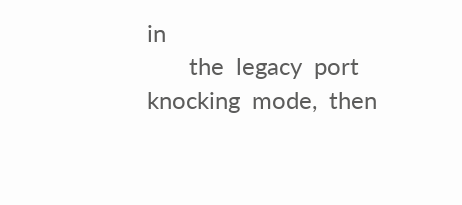in
       the  legacy  port  knocking  mode,  then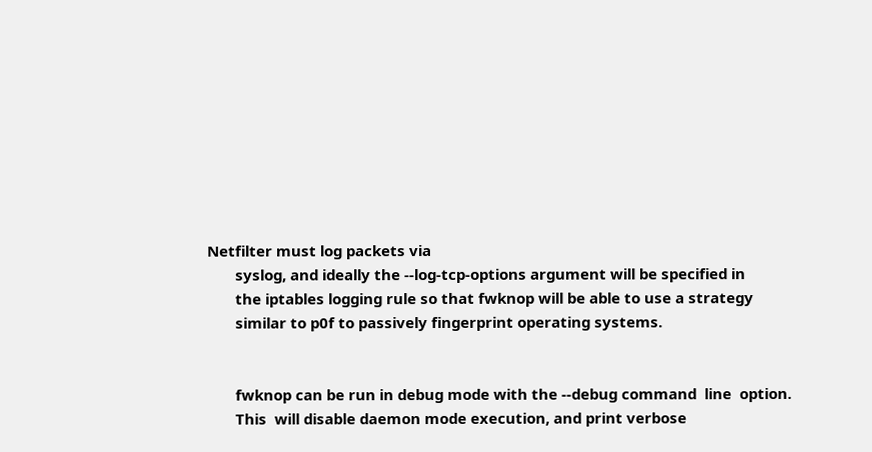Netfilter must log packets via
       syslog, and ideally the --log-tcp-options argument will be specified in
       the iptables logging rule so that fwknop will be able to use a strategy
       similar to p0f to passively fingerprint operating systems.


       fwknop can be run in debug mode with the --debug command  line  option.
       This  will disable daemon mode execution, and print verbose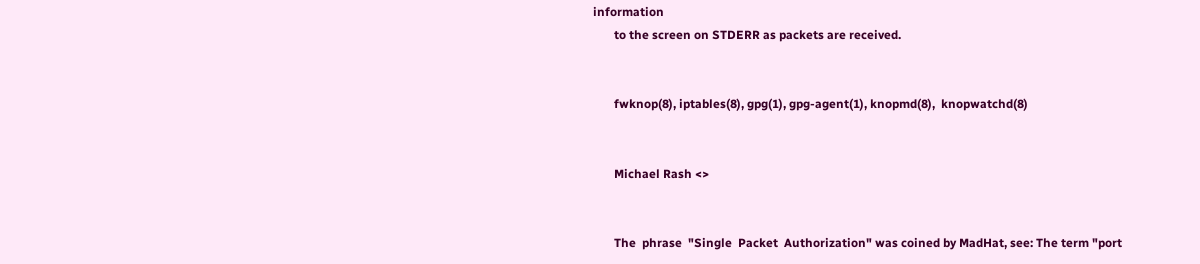information
       to the screen on STDERR as packets are received.


       fwknop(8), iptables(8), gpg(1), gpg-agent(1), knopmd(8),  knopwatchd(8)


       Michael Rash <>


       The  phrase  "Single  Packet  Authorization" was coined by MadHat, see: The term "port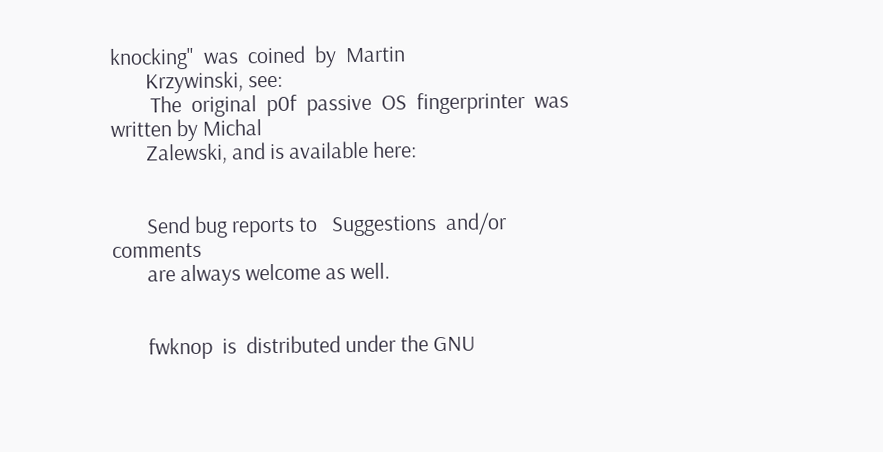knocking"  was  coined  by  Martin
       Krzywinski, see:
        The  original  p0f  passive  OS  fingerprinter  was  written by Michal
       Zalewski, and is available here:


       Send bug reports to   Suggestions  and/or  comments
       are always welcome as well.


       fwknop  is  distributed under the GNU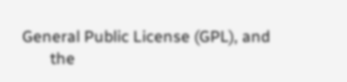General Public License (GPL), and
       the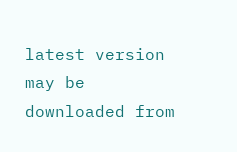latest version may be downloaded from